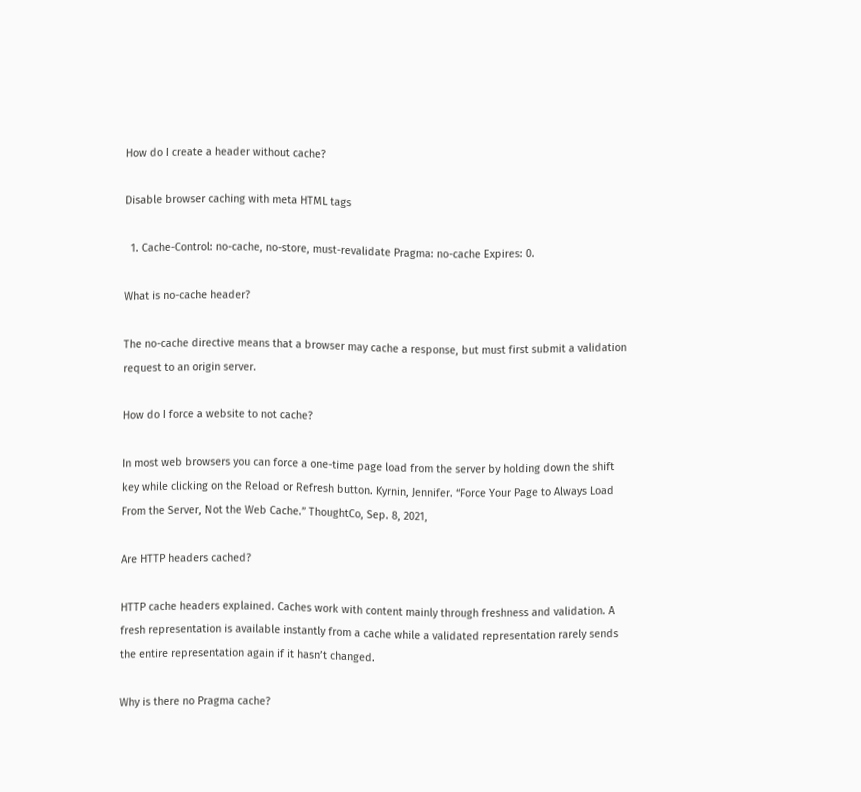How do I create a header without cache?

Disable browser caching with meta HTML tags

  1. Cache-Control: no-cache, no-store, must-revalidate Pragma: no-cache Expires: 0.

What is no-cache header?

The no-cache directive means that a browser may cache a response, but must first submit a validation request to an origin server.

How do I force a website to not cache?

In most web browsers you can force a one-time page load from the server by holding down the shift key while clicking on the Reload or Refresh button. Kyrnin, Jennifer. “Force Your Page to Always Load From the Server, Not the Web Cache.” ThoughtCo, Sep. 8, 2021,

Are HTTP headers cached?

HTTP cache headers explained. Caches work with content mainly through freshness and validation. A fresh representation is available instantly from a cache while a validated representation rarely sends the entire representation again if it hasn’t changed.

Why is there no Pragma cache?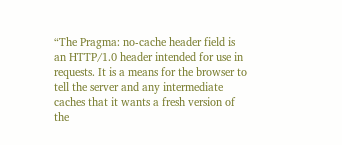“The Pragma: no-cache header field is an HTTP/1.0 header intended for use in requests. It is a means for the browser to tell the server and any intermediate caches that it wants a fresh version of the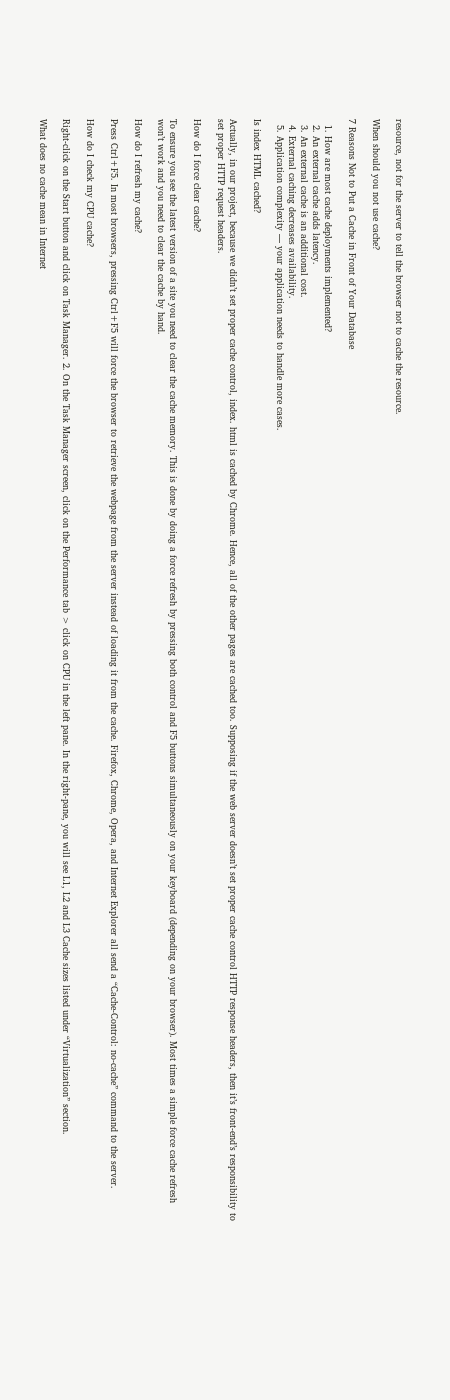resource, not for the server to tell the browser not to cache the resource.

When should you not use cache?

7 Reasons Not to Put a Cache in Front of Your Database

  1. How are most cache deployments implemented?
  2. An external cache adds latency.
  3. An external cache is an additional cost.
  4. External caching decreases availability.
  5. Application complexity — your application needs to handle more cases.

Is index HTML cached?

Actually, in our project, because we didn’t set proper cache control, index. html is cached by Chrome. Hence, all of the other pages are cached too. Supposing if the web server doesn’t set proper cache control HTTP response headers, then it’s front-end’s responsibility to set proper HTTP request headers.

How do I force clear cache?

To ensure you see the latest version of a site you need to clear the cache memory. This is done by doing a force refresh by pressing both control and F5 buttons simultaneously on your keyboard (depending on your browser). Most times a simple force cache refresh won’t work and you need to clear the cache by hand.

How do I refresh my cache?

Press Ctrl+F5. In most browsers, pressing Ctrl+F5 will force the browser to retrieve the webpage from the server instead of loading it from the cache. Firefox, Chrome, Opera, and Internet Explorer all send a “Cache-Control: no-cache” command to the server.

How do I check my CPU cache?

Right-click on the Start button and click on Task Manager. 2. On the Task Manager screen, click on the Performance tab > click on CPU in the left pane. In the right-pane, you will see L1, L2 and L3 Cache sizes listed under “Virtualization” section.

What does no cache mean in Internet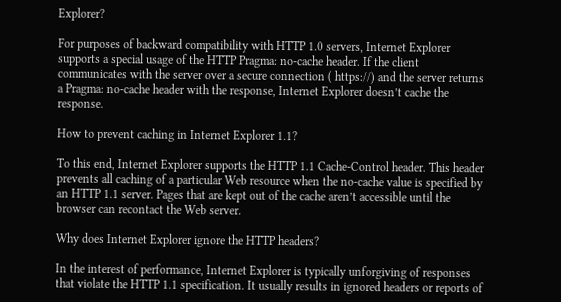Explorer?

For purposes of backward compatibility with HTTP 1.0 servers, Internet Explorer supports a special usage of the HTTP Pragma: no-cache header. If the client communicates with the server over a secure connection ( https://) and the server returns a Pragma: no-cache header with the response, Internet Explorer doesn’t cache the response.

How to prevent caching in Internet Explorer 1.1?

To this end, Internet Explorer supports the HTTP 1.1 Cache-Control header. This header prevents all caching of a particular Web resource when the no-cache value is specified by an HTTP 1.1 server. Pages that are kept out of the cache aren’t accessible until the browser can recontact the Web server.

Why does Internet Explorer ignore the HTTP headers?

In the interest of performance, Internet Explorer is typically unforgiving of responses that violate the HTTP 1.1 specification. It usually results in ignored headers or reports of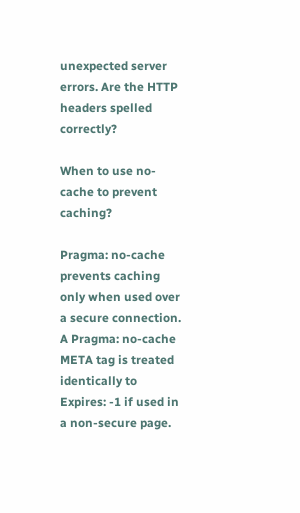unexpected server errors. Are the HTTP headers spelled correctly?

When to use no-cache to prevent caching?

Pragma: no-cache prevents caching only when used over a secure connection. A Pragma: no-cache META tag is treated identically to Expires: -1 if used in a non-secure page.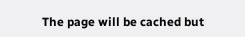The page will be cached but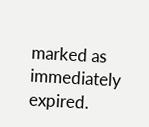marked as immediately expired.